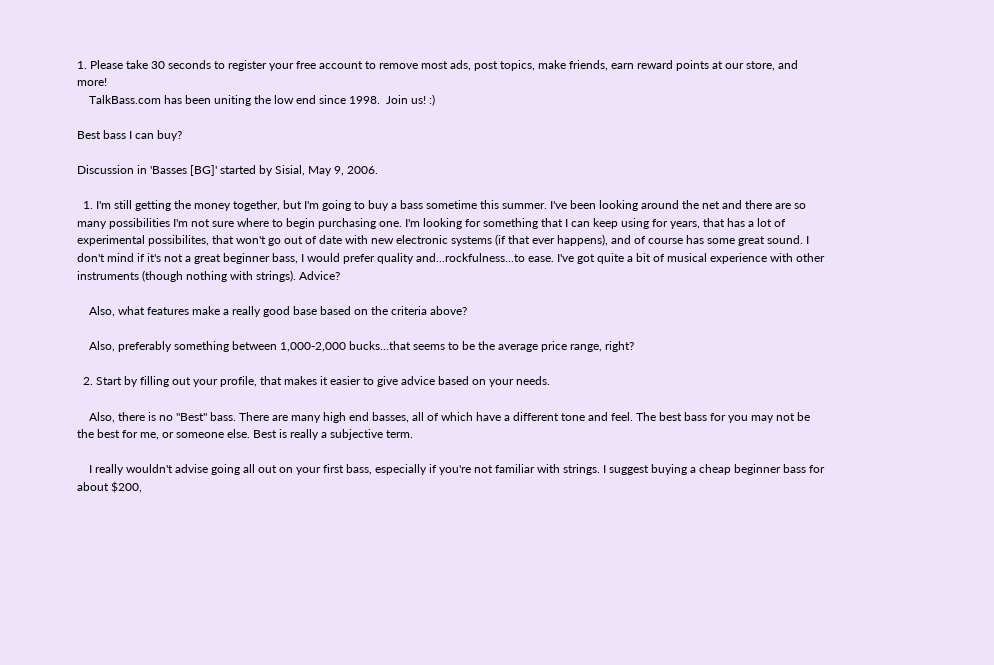1. Please take 30 seconds to register your free account to remove most ads, post topics, make friends, earn reward points at our store, and more!
    TalkBass.com has been uniting the low end since 1998.  Join us! :)

Best bass I can buy?

Discussion in 'Basses [BG]' started by Sisial, May 9, 2006.

  1. I'm still getting the money together, but I'm going to buy a bass sometime this summer. I've been looking around the net and there are so many possibilities I'm not sure where to begin purchasing one. I'm looking for something that I can keep using for years, that has a lot of experimental possibilites, that won't go out of date with new electronic systems (if that ever happens), and of course has some great sound. I don't mind if it's not a great beginner bass, I would prefer quality and...rockfulness...to ease. I've got quite a bit of musical experience with other instruments (though nothing with strings). Advice?

    Also, what features make a really good base based on the criteria above?

    Also, preferably something between 1,000-2,000 bucks...that seems to be the average price range, right?

  2. Start by filling out your profile, that makes it easier to give advice based on your needs.

    Also, there is no "Best" bass. There are many high end basses, all of which have a different tone and feel. The best bass for you may not be the best for me, or someone else. Best is really a subjective term.

    I really wouldn't advise going all out on your first bass, especially if you're not familiar with strings. I suggest buying a cheap beginner bass for about $200,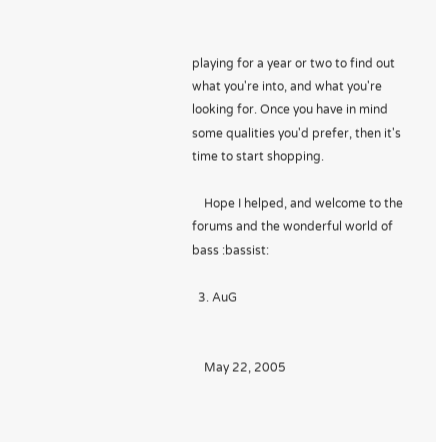playing for a year or two to find out what you're into, and what you're looking for. Once you have in mind some qualities you'd prefer, then it's time to start shopping.

    Hope I helped, and welcome to the forums and the wonderful world of bass :bassist:

  3. AuG


    May 22, 2005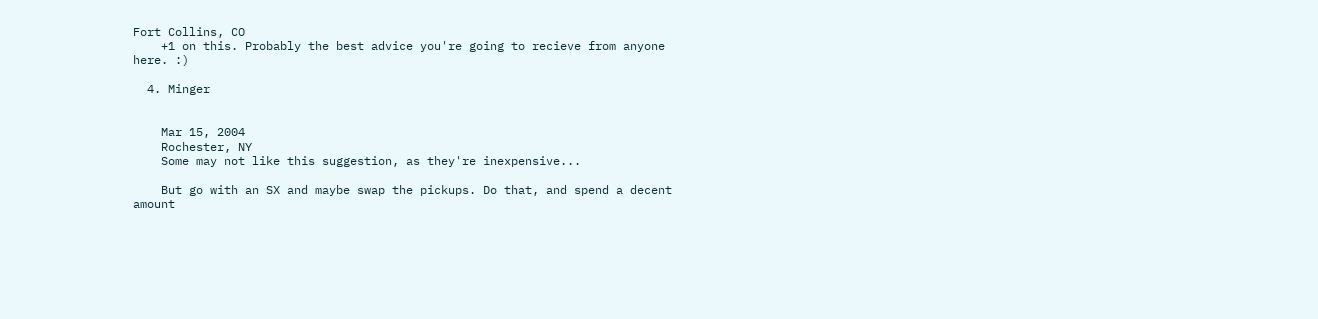Fort Collins, CO
    +1 on this. Probably the best advice you're going to recieve from anyone here. :)

  4. Minger


    Mar 15, 2004
    Rochester, NY
    Some may not like this suggestion, as they're inexpensive...

    But go with an SX and maybe swap the pickups. Do that, and spend a decent amount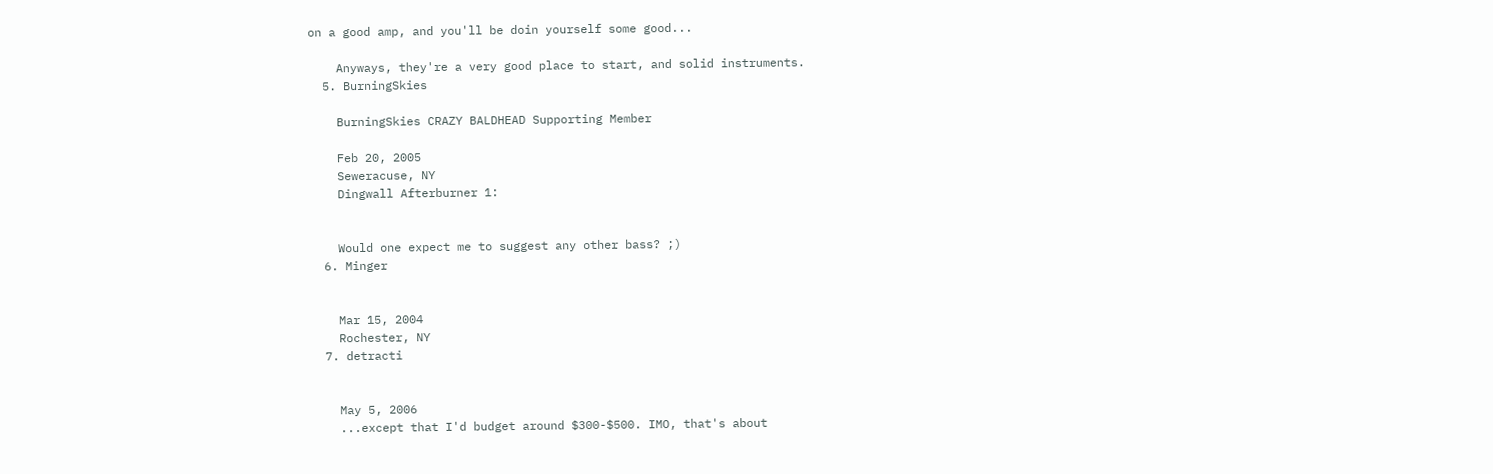on a good amp, and you'll be doin yourself some good...

    Anyways, they're a very good place to start, and solid instruments.
  5. BurningSkies

    BurningSkies CRAZY BALDHEAD Supporting Member

    Feb 20, 2005
    Seweracuse, NY
    Dingwall Afterburner 1:


    Would one expect me to suggest any other bass? ;)
  6. Minger


    Mar 15, 2004
    Rochester, NY
  7. detracti


    May 5, 2006
    ...except that I'd budget around $300-$500. IMO, that's about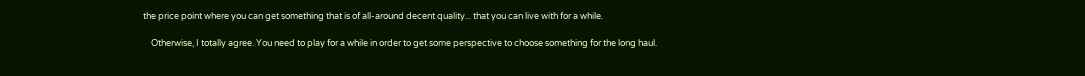the price point where you can get something that is of all-around decent quality... that you can live with for a while.

    Otherwise, I totally agree. You need to play for a while in order to get some perspective to choose something for the long haul.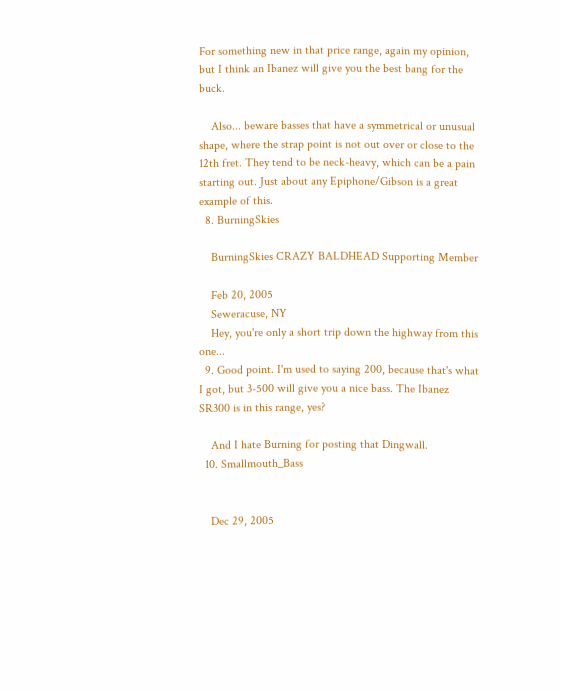For something new in that price range, again my opinion, but I think an Ibanez will give you the best bang for the buck.

    Also... beware basses that have a symmetrical or unusual shape, where the strap point is not out over or close to the 12th fret. They tend to be neck-heavy, which can be a pain starting out. Just about any Epiphone/Gibson is a great example of this.
  8. BurningSkies

    BurningSkies CRAZY BALDHEAD Supporting Member

    Feb 20, 2005
    Seweracuse, NY
    Hey, you're only a short trip down the highway from this one...
  9. Good point. I'm used to saying 200, because that's what I got, but 3-500 will give you a nice bass. The Ibanez SR300 is in this range, yes?

    And I hate Burning for posting that Dingwall.
  10. Smallmouth_Bass


    Dec 29, 2005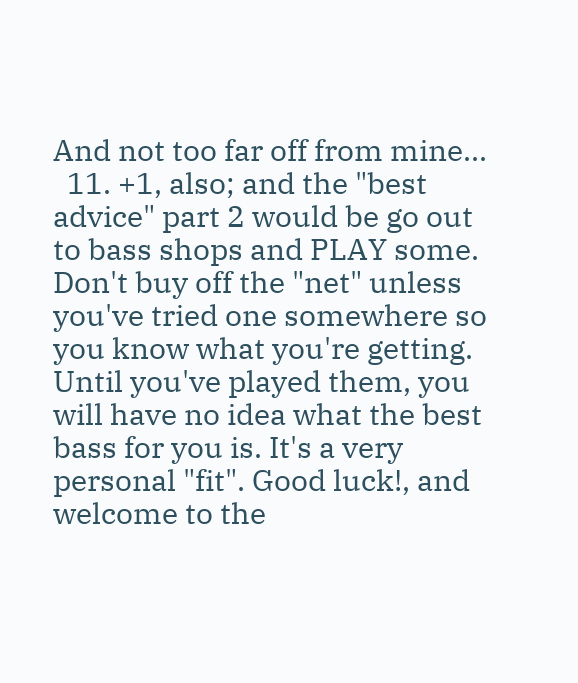And not too far off from mine...
  11. +1, also; and the "best advice" part 2 would be go out to bass shops and PLAY some. Don't buy off the "net" unless you've tried one somewhere so you know what you're getting. Until you've played them, you will have no idea what the best bass for you is. It's a very personal "fit". Good luck!, and welcome to the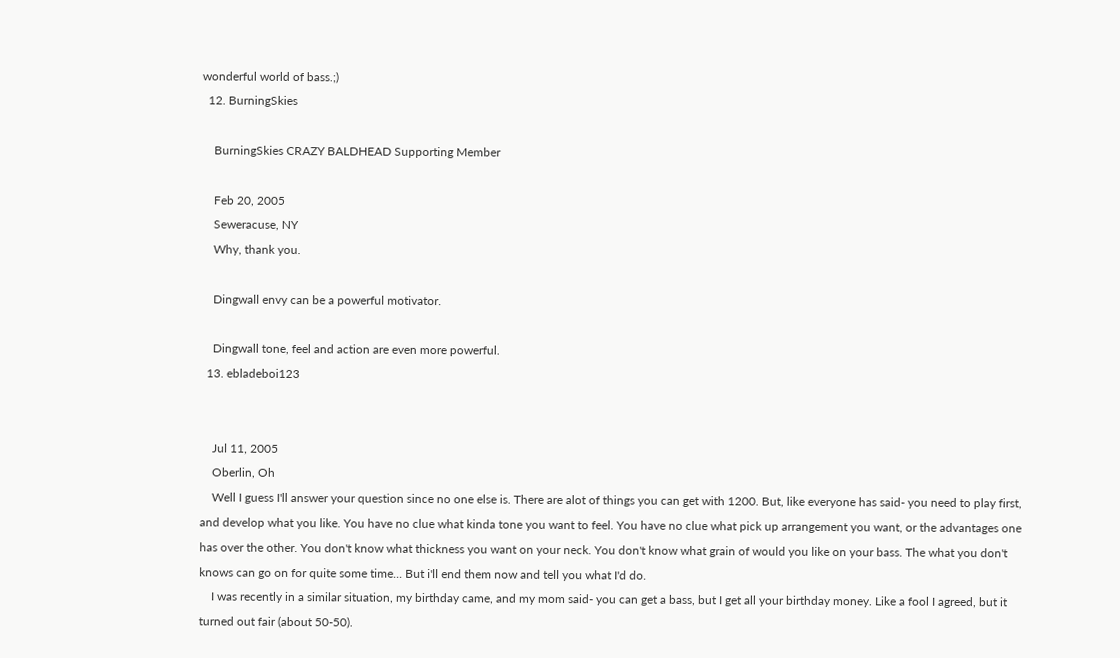wonderful world of bass.;)
  12. BurningSkies

    BurningSkies CRAZY BALDHEAD Supporting Member

    Feb 20, 2005
    Seweracuse, NY
    Why, thank you.

    Dingwall envy can be a powerful motivator.

    Dingwall tone, feel and action are even more powerful.
  13. ebladeboi123


    Jul 11, 2005
    Oberlin, Oh
    Well I guess I'll answer your question since no one else is. There are alot of things you can get with 1200. But, like everyone has said- you need to play first, and develop what you like. You have no clue what kinda tone you want to feel. You have no clue what pick up arrangement you want, or the advantages one has over the other. You don't know what thickness you want on your neck. You don't know what grain of would you like on your bass. The what you don't knows can go on for quite some time... But i'll end them now and tell you what I'd do.
    I was recently in a similar situation, my birthday came, and my mom said- you can get a bass, but I get all your birthday money. Like a fool I agreed, but it turned out fair (about 50-50).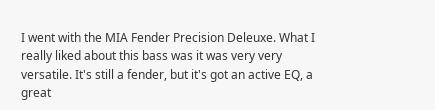I went with the MIA Fender Precision Deleuxe. What I really liked about this bass was it was very very versatile. It's still a fender, but it's got an active EQ, a great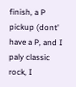finish, a P pickup (dont' have a P, and I paly classic rock, I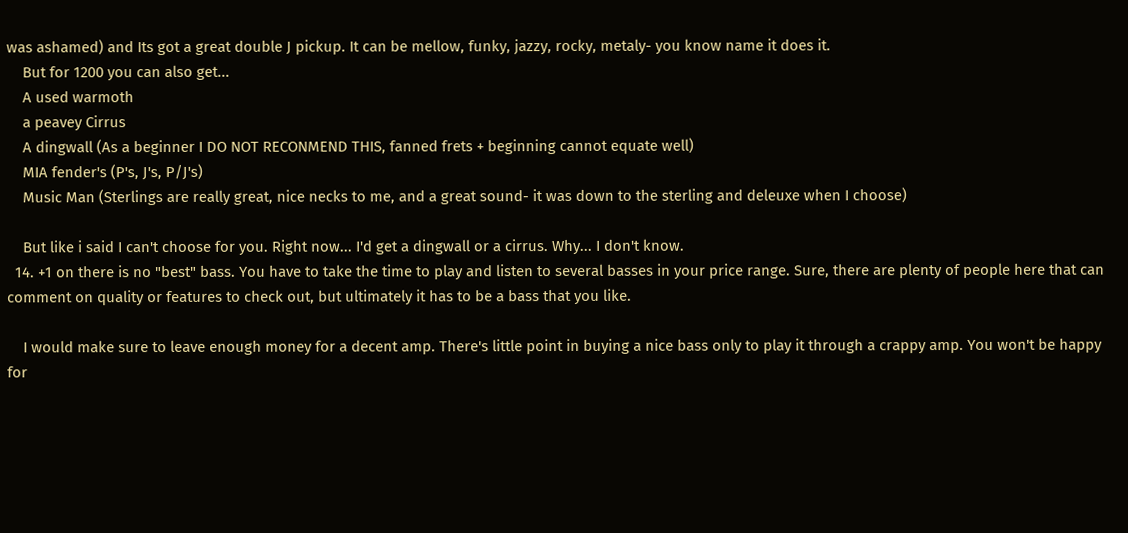was ashamed) and Its got a great double J pickup. It can be mellow, funky, jazzy, rocky, metaly- you know name it does it.
    But for 1200 you can also get...
    A used warmoth
    a peavey Cirrus
    A dingwall (As a beginner I DO NOT RECONMEND THIS, fanned frets + beginning cannot equate well)
    MIA fender's (P's, J's, P/J's)
    Music Man (Sterlings are really great, nice necks to me, and a great sound- it was down to the sterling and deleuxe when I choose)

    But like i said I can't choose for you. Right now... I'd get a dingwall or a cirrus. Why... I don't know.
  14. +1 on there is no "best" bass. You have to take the time to play and listen to several basses in your price range. Sure, there are plenty of people here that can comment on quality or features to check out, but ultimately it has to be a bass that you like.

    I would make sure to leave enough money for a decent amp. There's little point in buying a nice bass only to play it through a crappy amp. You won't be happy for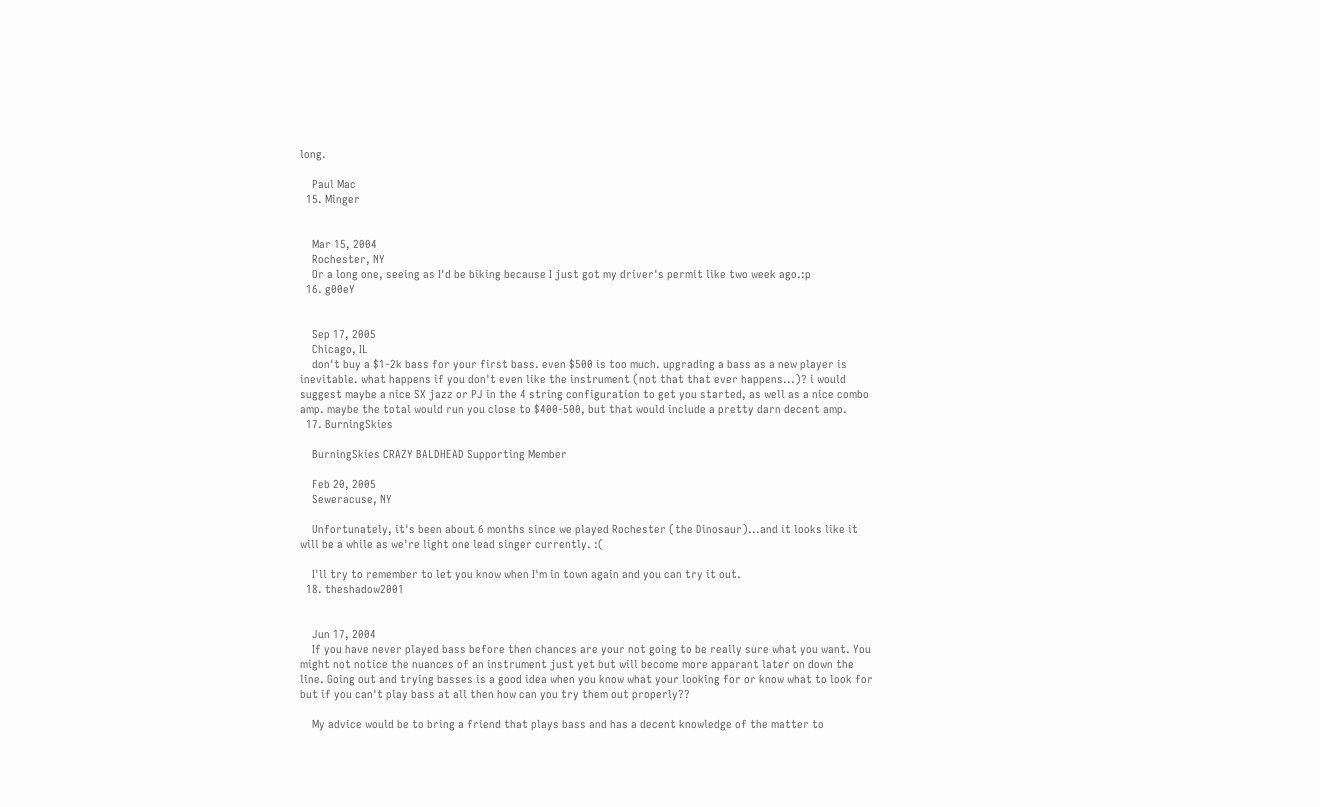long.

    Paul Mac
  15. Minger


    Mar 15, 2004
    Rochester, NY
    Or a long one, seeing as I'd be biking because I just got my driver's permit like two week ago.:p
  16. g00eY


    Sep 17, 2005
    Chicago, IL
    don't buy a $1-2k bass for your first bass. even $500 is too much. upgrading a bass as a new player is inevitable. what happens if you don't even like the instrument (not that that ever happens...)? i would suggest maybe a nice SX jazz or PJ in the 4 string configuration to get you started, as well as a nice combo amp. maybe the total would run you close to $400-500, but that would include a pretty darn decent amp.
  17. BurningSkies

    BurningSkies CRAZY BALDHEAD Supporting Member

    Feb 20, 2005
    Seweracuse, NY

    Unfortunately, it's been about 6 months since we played Rochester (the Dinosaur)...and it looks like it will be a while as we're light one lead singer currently. :(

    I'll try to remember to let you know when I'm in town again and you can try it out.
  18. theshadow2001


    Jun 17, 2004
    If you have never played bass before then chances are your not going to be really sure what you want. You might not notice the nuances of an instrument just yet but will become more apparant later on down the line. Going out and trying basses is a good idea when you know what your looking for or know what to look for but if you can't play bass at all then how can you try them out properly??

    My advice would be to bring a friend that plays bass and has a decent knowledge of the matter to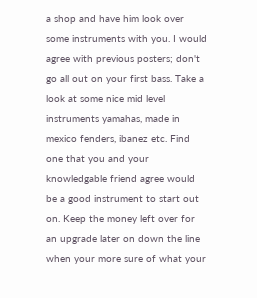a shop and have him look over some instruments with you. I would agree with previous posters; don't go all out on your first bass. Take a look at some nice mid level instruments yamahas, made in mexico fenders, ibanez etc. Find one that you and your knowledgable friend agree would be a good instrument to start out on. Keep the money left over for an upgrade later on down the line when your more sure of what your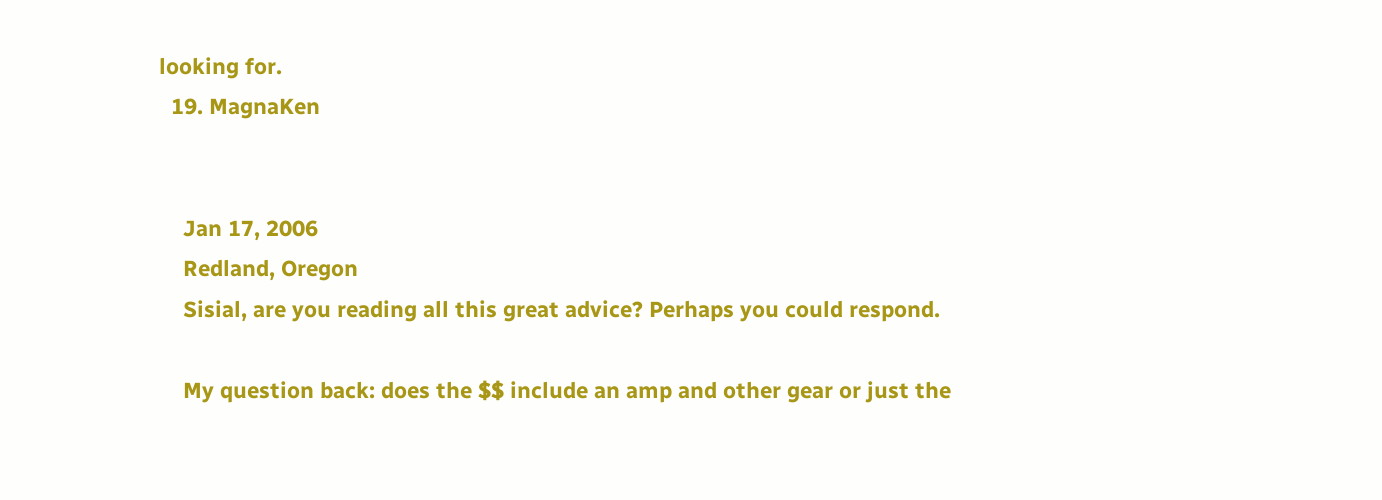looking for.
  19. MagnaKen


    Jan 17, 2006
    Redland, Oregon
    Sisial, are you reading all this great advice? Perhaps you could respond.

    My question back: does the $$ include an amp and other gear or just the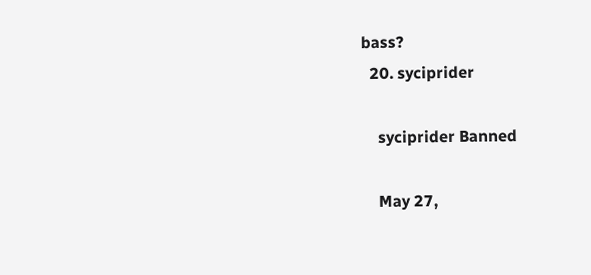bass?
  20. syciprider

    syciprider Banned

    May 27,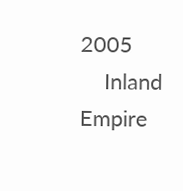2005
    Inland Empire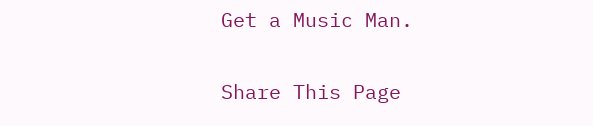Get a Music Man.

Share This Page